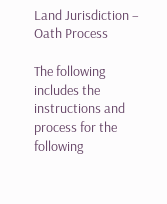Land Jurisdiction – Oath Process

The following includes the instructions and process for the following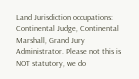Land Jurisdiction occupations: Continental Judge, Continental Marshall, Grand Jury Administrator. Please not this is NOT statutory, we do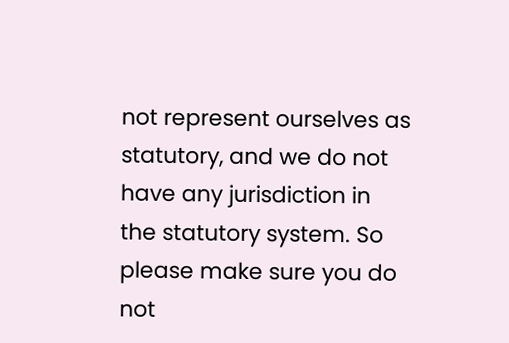not represent ourselves as statutory, and we do not have any jurisdiction in the statutory system. So please make sure you do not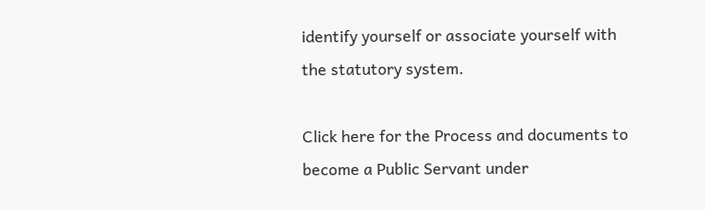identify yourself or associate yourself with the statutory system.

Click here for the Process and documents to become a Public Servant under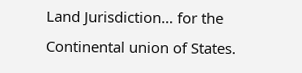Land Jurisdiction… for the Continental union of States.